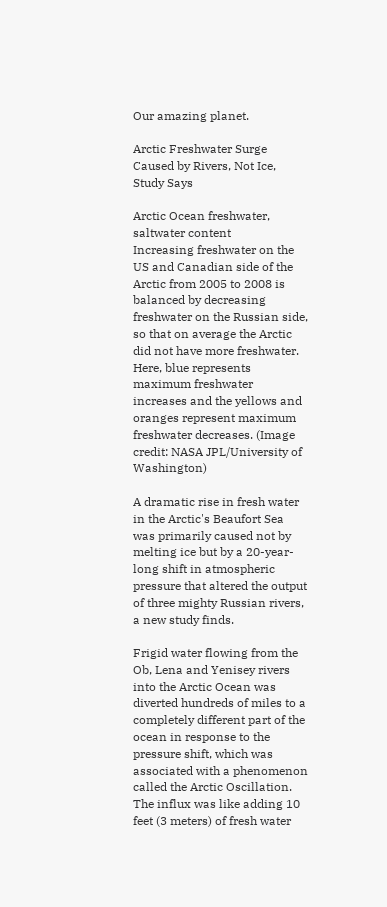Our amazing planet.

Arctic Freshwater Surge Caused by Rivers, Not Ice, Study Says

Arctic Ocean freshwater, saltwater content
Increasing freshwater on the US and Canadian side of the Arctic from 2005 to 2008 is balanced by decreasing freshwater on the Russian side, so that on average the Arctic did not have more freshwater. Here, blue represents maximum freshwater increases and the yellows and oranges represent maximum freshwater decreases. (Image credit: NASA JPL/University of Washington)

A dramatic rise in fresh water in the Arctic's Beaufort Sea was primarily caused not by melting ice but by a 20-year-long shift in atmospheric pressure that altered the output of three mighty Russian rivers, a new study finds.

Frigid water flowing from the Ob, Lena and Yenisey rivers into the Arctic Ocean was diverted hundreds of miles to a completely different part of the ocean in response to the pressure shift, which was associated with a phenomenon called the Arctic Oscillation. The influx was like adding 10 feet (3 meters) of fresh water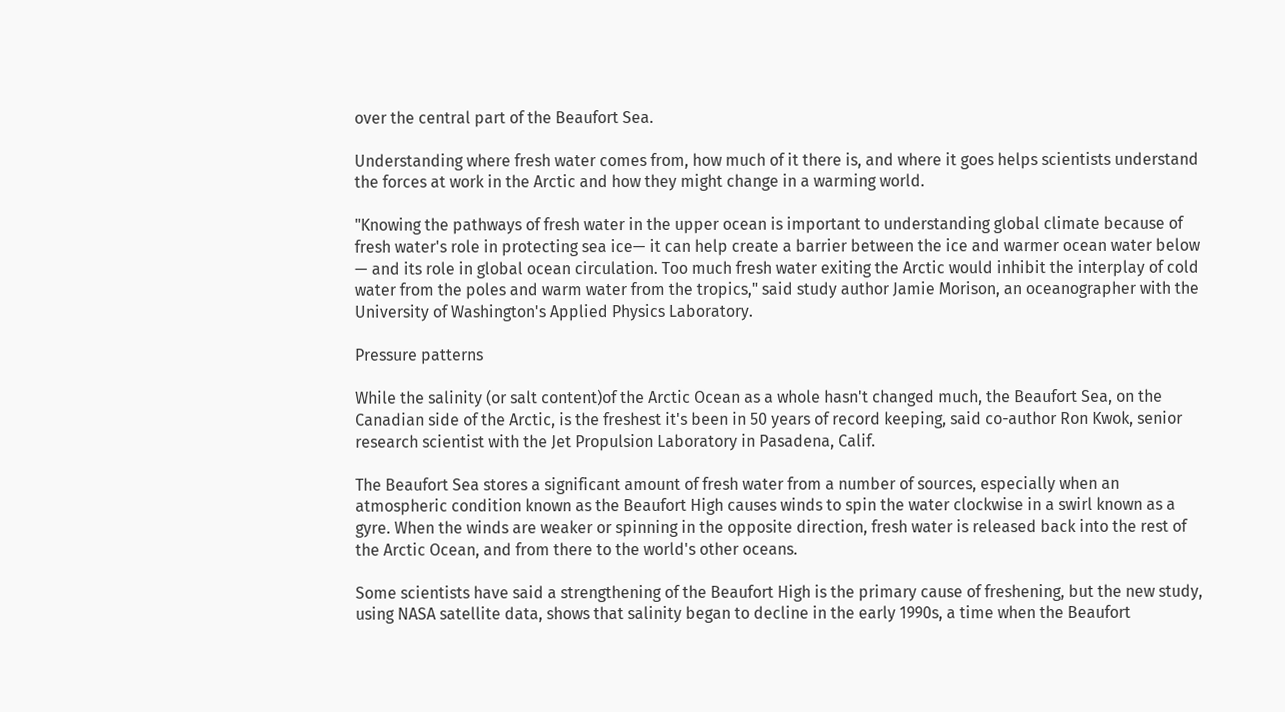over the central part of the Beaufort Sea.

Understanding where fresh water comes from, how much of it there is, and where it goes helps scientists understand the forces at work in the Arctic and how they might change in a warming world.

"Knowing the pathways of fresh water in the upper ocean is important to understanding global climate because of fresh water's role in protecting sea ice— it can help create a barrier between the ice and warmer ocean water below — and its role in global ocean circulation. Too much fresh water exiting the Arctic would inhibit the interplay of cold water from the poles and warm water from the tropics," said study author Jamie Morison, an oceanographer with the University of Washington's Applied Physics Laboratory.

Pressure patterns

While the salinity (or salt content)of the Arctic Ocean as a whole hasn't changed much, the Beaufort Sea, on the Canadian side of the Arctic, is the freshest it's been in 50 years of record keeping, said co-author Ron Kwok, senior research scientist with the Jet Propulsion Laboratory in Pasadena, Calif.

The Beaufort Sea stores a significant amount of fresh water from a number of sources, especially when an atmospheric condition known as the Beaufort High causes winds to spin the water clockwise in a swirl known as a gyre. When the winds are weaker or spinning in the opposite direction, fresh water is released back into the rest of the Arctic Ocean, and from there to the world's other oceans.

Some scientists have said a strengthening of the Beaufort High is the primary cause of freshening, but the new study, using NASA satellite data, shows that salinity began to decline in the early 1990s, a time when the Beaufort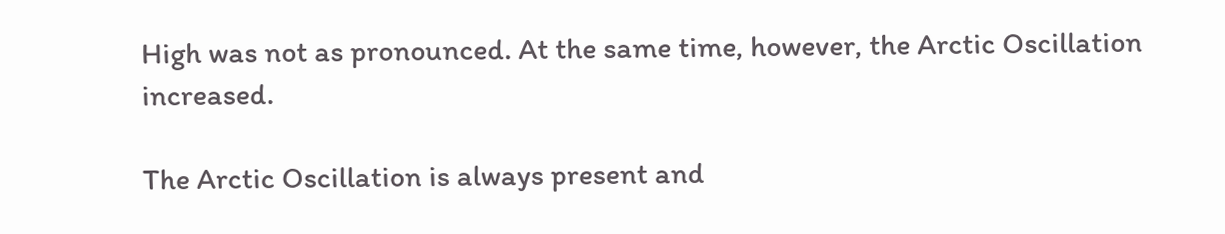High was not as pronounced. At the same time, however, the Arctic Oscillation increased.

The Arctic Oscillation is always present and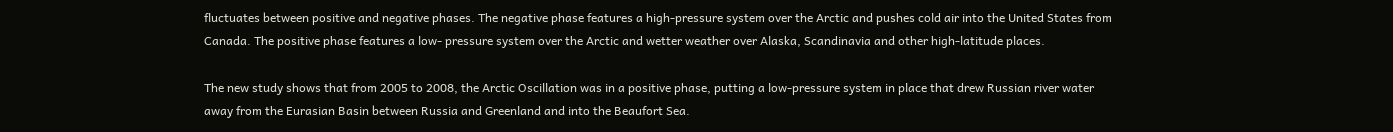fluctuates between positive and negative phases. The negative phase features a high-pressure system over the Arctic and pushes cold air into the United States from Canada. The positive phase features a low- pressure system over the Arctic and wetter weather over Alaska, Scandinavia and other high-latitude places.

The new study shows that from 2005 to 2008, the Arctic Oscillation was in a positive phase, putting a low-pressure system in place that drew Russian river water away from the Eurasian Basin between Russia and Greenland and into the Beaufort Sea.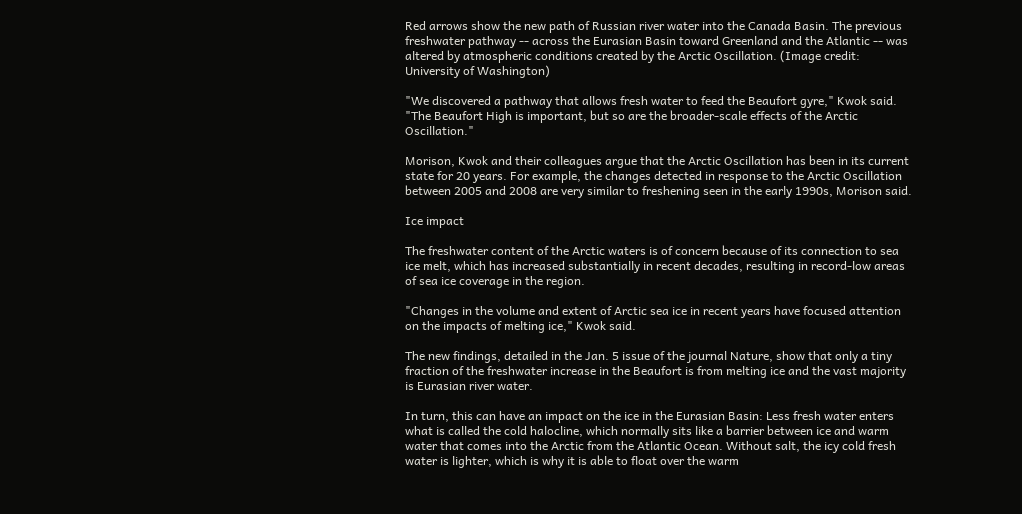Red arrows show the new path of Russian river water into the Canada Basin. The previous freshwater pathway -- across the Eurasian Basin toward Greenland and the Atlantic -- was altered by atmospheric conditions created by the Arctic Oscillation. (Image credit: University of Washington)

"We discovered a pathway that allows fresh water to feed the Beaufort gyre," Kwok said. "The Beaufort High is important, but so are the broader-scale effects of the Arctic Oscillation."

Morison, Kwok and their colleagues argue that the Arctic Oscillation has been in its current state for 20 years. For example, the changes detected in response to the Arctic Oscillation between 2005 and 2008 are very similar to freshening seen in the early 1990s, Morison said.

Ice impact

The freshwater content of the Arctic waters is of concern because of its connection to sea ice melt, which has increased substantially in recent decades, resulting in record-low areas of sea ice coverage in the region.

"Changes in the volume and extent of Arctic sea ice in recent years have focused attention on the impacts of melting ice," Kwok said.

The new findings, detailed in the Jan. 5 issue of the journal Nature, show that only a tiny fraction of the freshwater increase in the Beaufort is from melting ice and the vast majority is Eurasian river water.

In turn, this can have an impact on the ice in the Eurasian Basin: Less fresh water enters what is called the cold halocline, which normally sits like a barrier between ice and warm water that comes into the Arctic from the Atlantic Ocean. Without salt, the icy cold fresh water is lighter, which is why it is able to float over the warm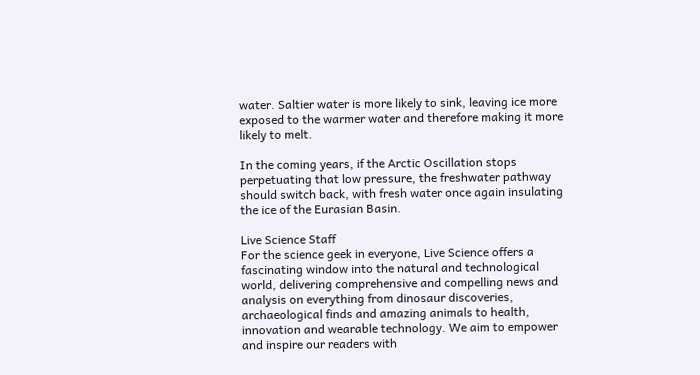water. Saltier water is more likely to sink, leaving ice more exposed to the warmer water and therefore making it more likely to melt.

In the coming years, if the Arctic Oscillation stops perpetuating that low pressure, the freshwater pathway should switch back, with fresh water once again insulating the ice of the Eurasian Basin.

Live Science Staff
For the science geek in everyone, Live Science offers a fascinating window into the natural and technological world, delivering comprehensive and compelling news and analysis on everything from dinosaur discoveries, archaeological finds and amazing animals to health, innovation and wearable technology. We aim to empower and inspire our readers with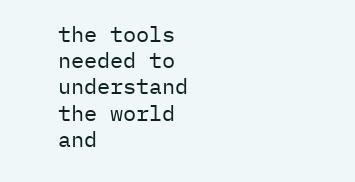the tools needed to understand the world and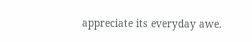appreciate its everyday awe.